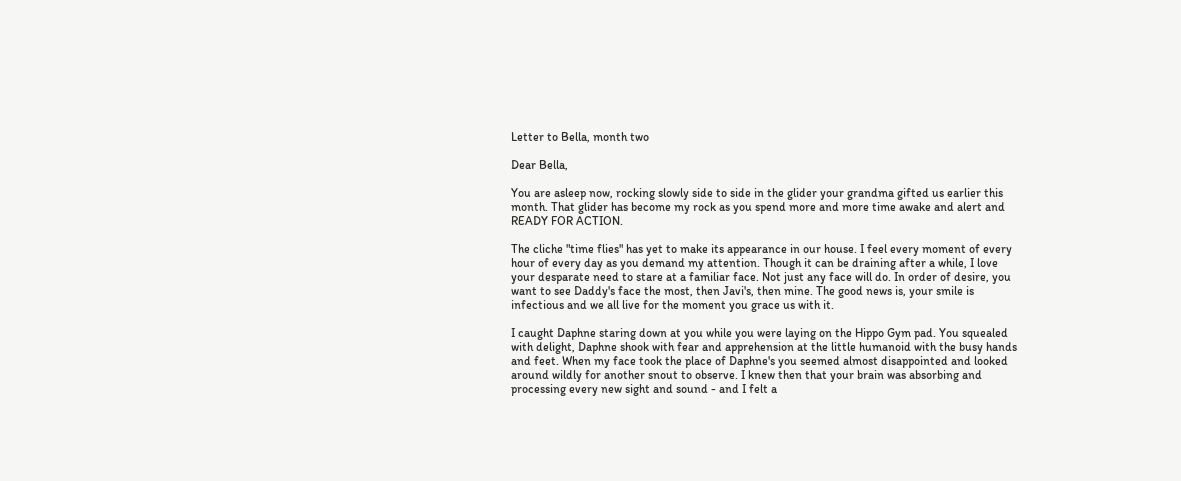Letter to Bella, month two

Dear Bella,

You are asleep now, rocking slowly side to side in the glider your grandma gifted us earlier this month. That glider has become my rock as you spend more and more time awake and alert and READY FOR ACTION.

The cliche "time flies" has yet to make its appearance in our house. I feel every moment of every hour of every day as you demand my attention. Though it can be draining after a while, I love your desparate need to stare at a familiar face. Not just any face will do. In order of desire, you want to see Daddy's face the most, then Javi's, then mine. The good news is, your smile is infectious and we all live for the moment you grace us with it.

I caught Daphne staring down at you while you were laying on the Hippo Gym pad. You squealed with delight, Daphne shook with fear and apprehension at the little humanoid with the busy hands and feet. When my face took the place of Daphne's you seemed almost disappointed and looked around wildly for another snout to observe. I knew then that your brain was absorbing and processing every new sight and sound - and I felt a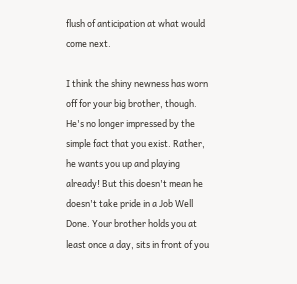flush of anticipation at what would come next.

I think the shiny newness has worn off for your big brother, though. He's no longer impressed by the simple fact that you exist. Rather, he wants you up and playing already! But this doesn't mean he doesn't take pride in a Job Well Done. Your brother holds you at least once a day, sits in front of you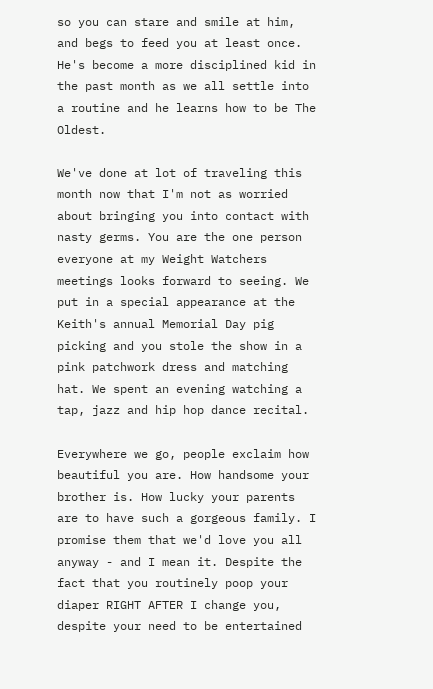so you can stare and smile at him, and begs to feed you at least once. He's become a more disciplined kid in the past month as we all settle into a routine and he learns how to be The Oldest.

We've done at lot of traveling this month now that I'm not as worried about bringing you into contact with nasty germs. You are the one person everyone at my Weight Watchers meetings looks forward to seeing. We put in a special appearance at the Keith's annual Memorial Day pig picking and you stole the show in a pink patchwork dress and matching hat. We spent an evening watching a tap, jazz and hip hop dance recital.

Everywhere we go, people exclaim how beautiful you are. How handsome your brother is. How lucky your parents are to have such a gorgeous family. I promise them that we'd love you all anyway - and I mean it. Despite the fact that you routinely poop your diaper RIGHT AFTER I change you, despite your need to be entertained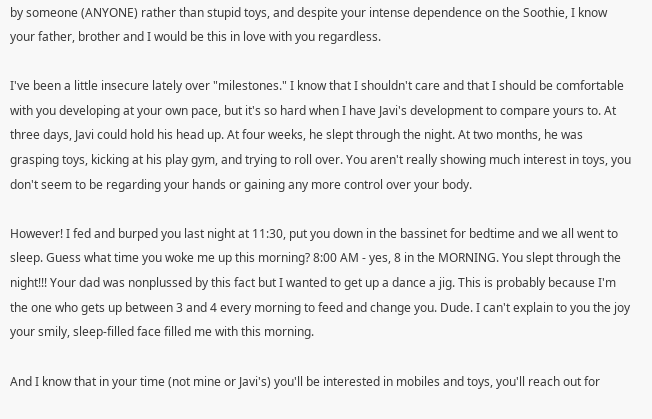by someone (ANYONE) rather than stupid toys, and despite your intense dependence on the Soothie, I know your father, brother and I would be this in love with you regardless.

I've been a little insecure lately over "milestones." I know that I shouldn't care and that I should be comfortable with you developing at your own pace, but it's so hard when I have Javi's development to compare yours to. At three days, Javi could hold his head up. At four weeks, he slept through the night. At two months, he was grasping toys, kicking at his play gym, and trying to roll over. You aren't really showing much interest in toys, you don't seem to be regarding your hands or gaining any more control over your body.

However! I fed and burped you last night at 11:30, put you down in the bassinet for bedtime and we all went to sleep. Guess what time you woke me up this morning? 8:00 AM - yes, 8 in the MORNING. You slept through the night!!! Your dad was nonplussed by this fact but I wanted to get up a dance a jig. This is probably because I'm the one who gets up between 3 and 4 every morning to feed and change you. Dude. I can't explain to you the joy your smily, sleep-filled face filled me with this morning.

And I know that in your time (not mine or Javi's) you'll be interested in mobiles and toys, you'll reach out for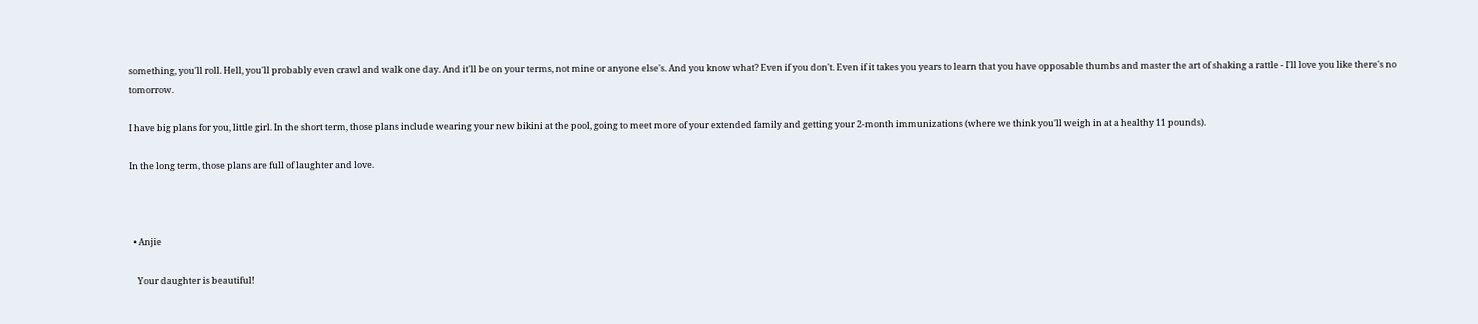something, you'll roll. Hell, you'll probably even crawl and walk one day. And it'll be on your terms, not mine or anyone else's. And you know what? Even if you don't. Even if it takes you years to learn that you have opposable thumbs and master the art of shaking a rattle - I'll love you like there's no tomorrow.

I have big plans for you, little girl. In the short term, those plans include wearing your new bikini at the pool, going to meet more of your extended family and getting your 2-month immunizations (where we think you'll weigh in at a healthy 11 pounds).

In the long term, those plans are full of laughter and love.



  • Anjie

    Your daughter is beautiful!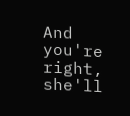And you're right, she'll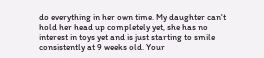do everything in her own time. My daughter can't hold her head up completely yet, she has no interest in toys yet and is just starting to smile consistently at 9 weeks old. Your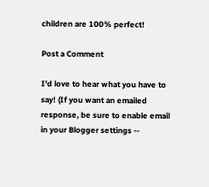children are 100% perfect!

Post a Comment

I'd love to hear what you have to say! (If you want an emailed response, be sure to enable email in your Blogger settings --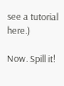see a tutorial here.)

Now. Spill it!